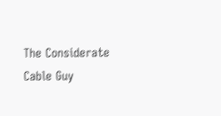The Considerate Cable Guy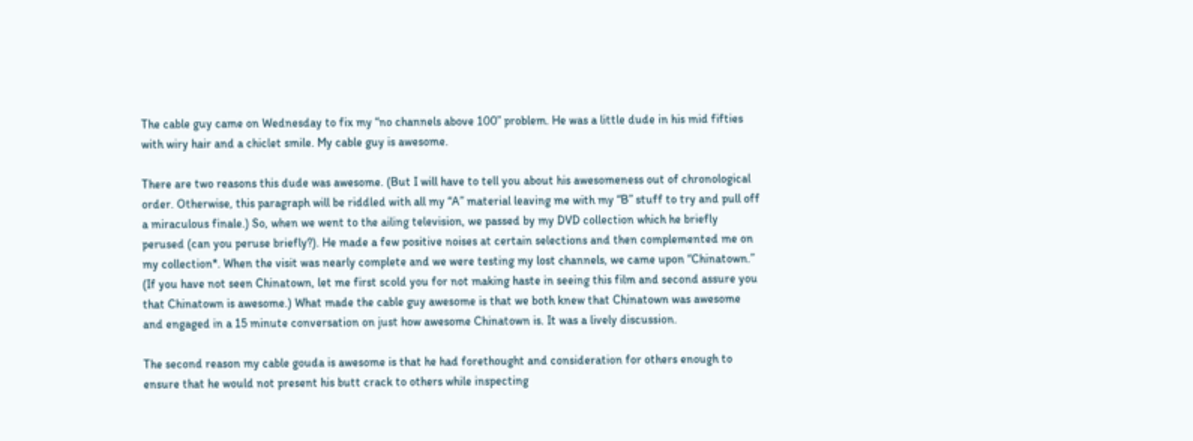The cable guy came on Wednesday to fix my “no channels above 100” problem. He was a little dude in his mid fifties with wiry hair and a chiclet smile. My cable guy is awesome.

There are two reasons this dude was awesome. (But I will have to tell you about his awesomeness out of chronological order. Otherwise, this paragraph will be riddled with all my “A” material leaving me with my “B” stuff to try and pull off a miraculous finale.) So, when we went to the ailing television, we passed by my DVD collection which he briefly perused (can you peruse briefly?). He made a few positive noises at certain selections and then complemented me on my collection*. When the visit was nearly complete and we were testing my lost channels, we came upon “Chinatown.” (If you have not seen Chinatown, let me first scold you for not making haste in seeing this film and second assure you that Chinatown is awesome.) What made the cable guy awesome is that we both knew that Chinatown was awesome and engaged in a 15 minute conversation on just how awesome Chinatown is. It was a lively discussion.

The second reason my cable gouda is awesome is that he had forethought and consideration for others enough to ensure that he would not present his butt crack to others while inspecting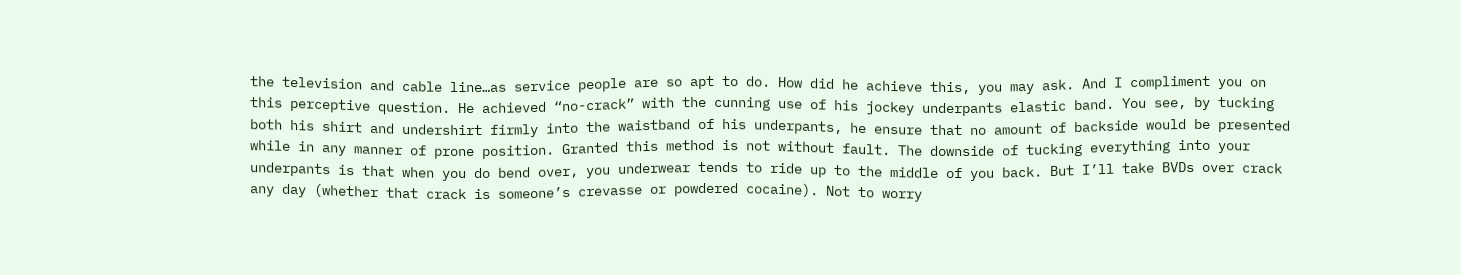the television and cable line…as service people are so apt to do. How did he achieve this, you may ask. And I compliment you on this perceptive question. He achieved “no-crack” with the cunning use of his jockey underpants elastic band. You see, by tucking both his shirt and undershirt firmly into the waistband of his underpants, he ensure that no amount of backside would be presented while in any manner of prone position. Granted this method is not without fault. The downside of tucking everything into your underpants is that when you do bend over, you underwear tends to ride up to the middle of you back. But I’ll take BVDs over crack any day (whether that crack is someone’s crevasse or powdered cocaine). Not to worry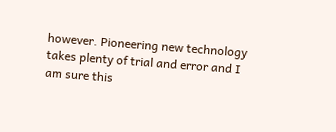however. Pioneering new technology takes plenty of trial and error and I am sure this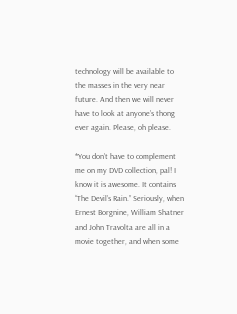technology will be available to the masses in the very near future. And then we will never have to look at anyone’s thong ever again. Please, oh please.

*You don’t have to complement me on my DVD collection, pal! I know it is awesome. It contains “The Devil’s Rain.” Seriously, when Ernest Borgnine, William Shatner and John Travolta are all in a movie together, and when some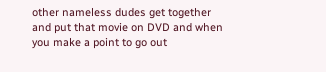other nameless dudes get together and put that movie on DVD and when you make a point to go out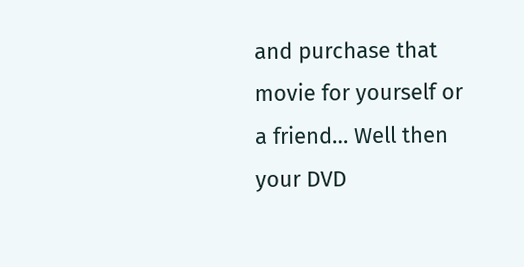and purchase that movie for yourself or a friend… Well then your DVD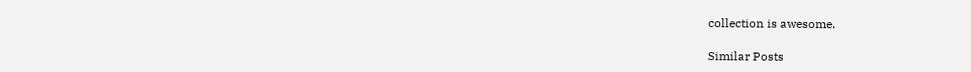collection is awesome.

Similar Posts